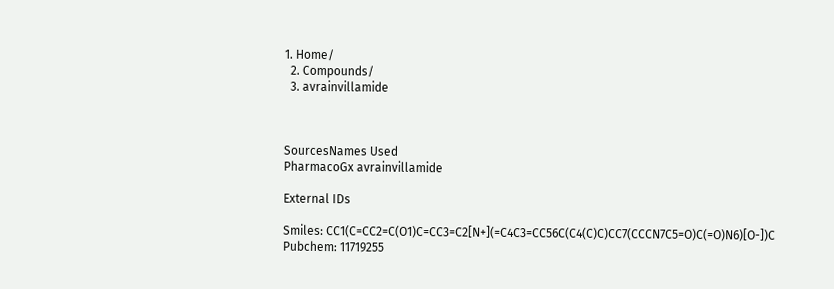1. Home/
  2. Compounds/
  3. avrainvillamide



SourcesNames Used
PharmacoGx avrainvillamide

External IDs

Smiles: CC1(C=CC2=C(O1)C=CC3=C2[N+](=C4C3=CC56C(C4(C)C)CC7(CCCN7C5=O)C(=O)N6)[O-])C
Pubchem: 11719255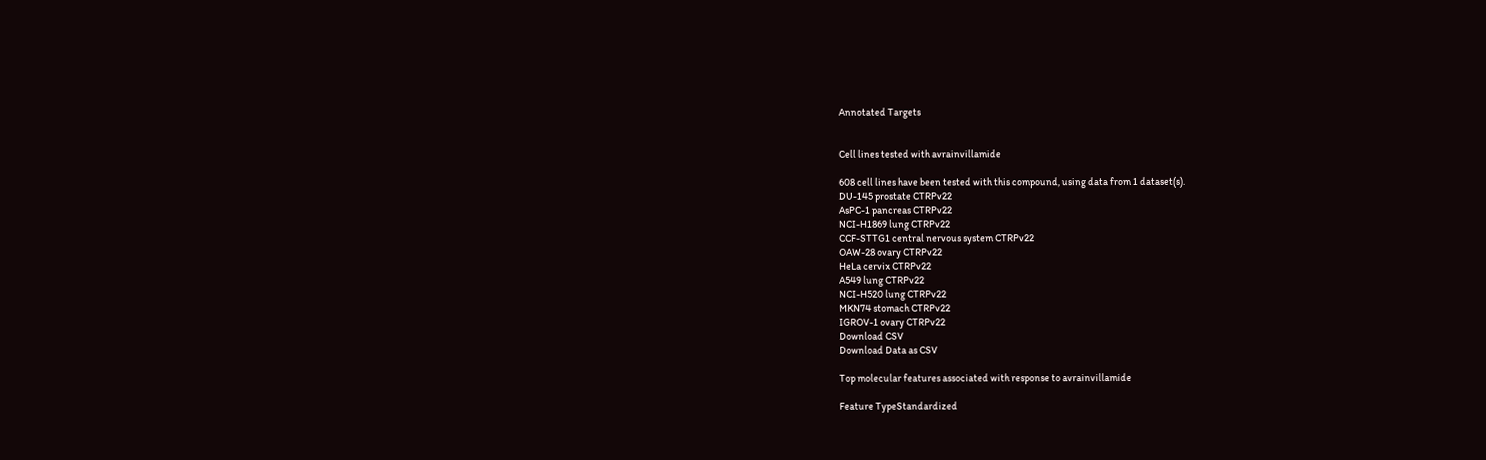Annotated Targets


Cell lines tested with avrainvillamide

608 cell lines have been tested with this compound, using data from 1 dataset(s).
DU-145 prostate CTRPv22
AsPC-1 pancreas CTRPv22
NCI-H1869 lung CTRPv22
CCF-STTG1 central nervous system CTRPv22
OAW-28 ovary CTRPv22
HeLa cervix CTRPv22
A549 lung CTRPv22
NCI-H520 lung CTRPv22
MKN74 stomach CTRPv22
IGROV-1 ovary CTRPv22
Download CSV
Download Data as CSV

Top molecular features associated with response to avrainvillamide

Feature TypeStandardized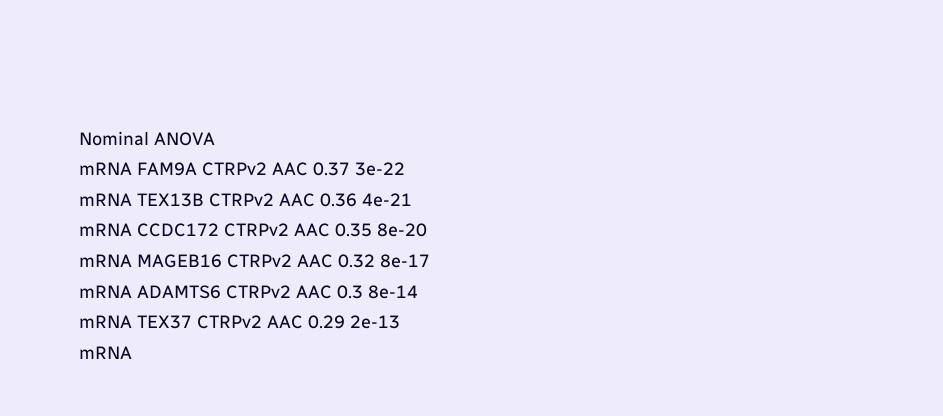Nominal ANOVA
mRNA FAM9A CTRPv2 AAC 0.37 3e-22
mRNA TEX13B CTRPv2 AAC 0.36 4e-21
mRNA CCDC172 CTRPv2 AAC 0.35 8e-20
mRNA MAGEB16 CTRPv2 AAC 0.32 8e-17
mRNA ADAMTS6 CTRPv2 AAC 0.3 8e-14
mRNA TEX37 CTRPv2 AAC 0.29 2e-13
mRNA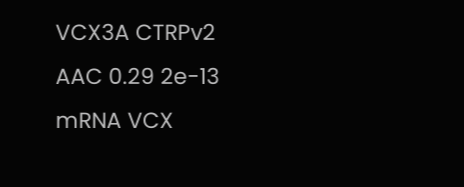VCX3A CTRPv2 AAC 0.29 2e-13
mRNA VCX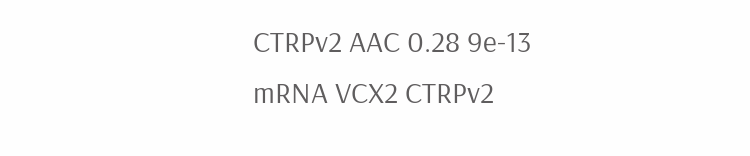CTRPv2 AAC 0.28 9e-13
mRNA VCX2 CTRPv2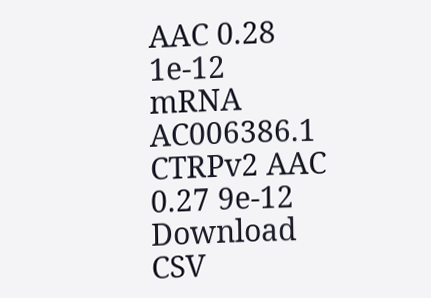AAC 0.28 1e-12
mRNA AC006386.1 CTRPv2 AAC 0.27 9e-12
Download CSV